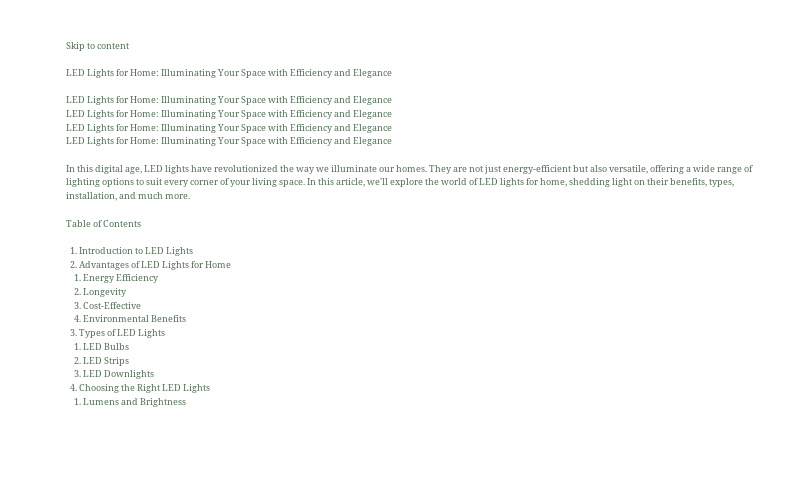Skip to content

LED Lights for Home: Illuminating Your Space with Efficiency and Elegance

LED Lights for Home: Illuminating Your Space with Efficiency and Elegance
LED Lights for Home: Illuminating Your Space with Efficiency and Elegance
LED Lights for Home: Illuminating Your Space with Efficiency and Elegance
LED Lights for Home: Illuminating Your Space with Efficiency and Elegance

In this digital age, LED lights have revolutionized the way we illuminate our homes. They are not just energy-efficient but also versatile, offering a wide range of lighting options to suit every corner of your living space. In this article, we'll explore the world of LED lights for home, shedding light on their benefits, types, installation, and much more.

Table of Contents

  1. Introduction to LED Lights
  2. Advantages of LED Lights for Home
    1. Energy Efficiency
    2. Longevity
    3. Cost-Effective
    4. Environmental Benefits
  3. Types of LED Lights
    1. LED Bulbs
    2. LED Strips
    3. LED Downlights
  4. Choosing the Right LED Lights
    1. Lumens and Brightness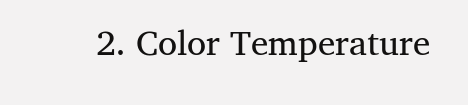2. Color Temperature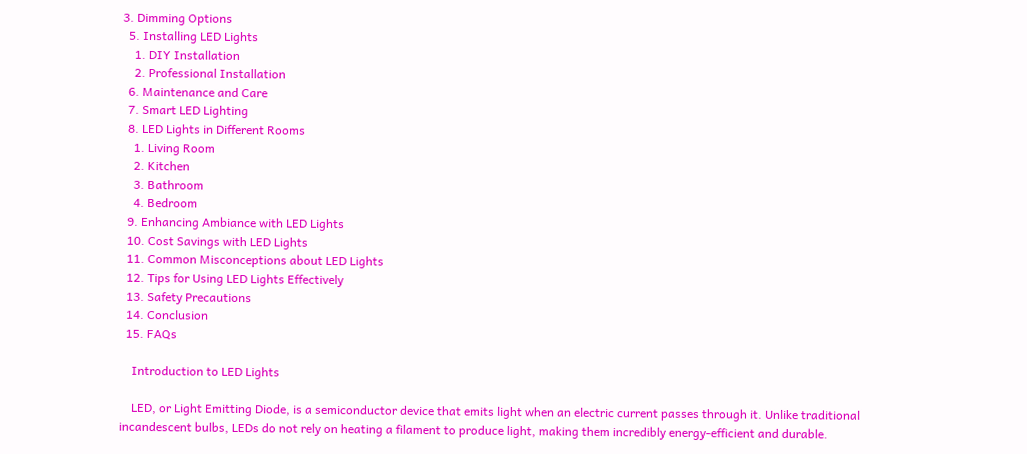3. Dimming Options
  5. Installing LED Lights
    1. DIY Installation
    2. Professional Installation
  6. Maintenance and Care
  7. Smart LED Lighting
  8. LED Lights in Different Rooms
    1. Living Room
    2. Kitchen
    3. Bathroom
    4. Bedroom
  9. Enhancing Ambiance with LED Lights
  10. Cost Savings with LED Lights
  11. Common Misconceptions about LED Lights
  12. Tips for Using LED Lights Effectively
  13. Safety Precautions
  14. Conclusion
  15. FAQs

    Introduction to LED Lights

    LED, or Light Emitting Diode, is a semiconductor device that emits light when an electric current passes through it. Unlike traditional incandescent bulbs, LEDs do not rely on heating a filament to produce light, making them incredibly energy-efficient and durable.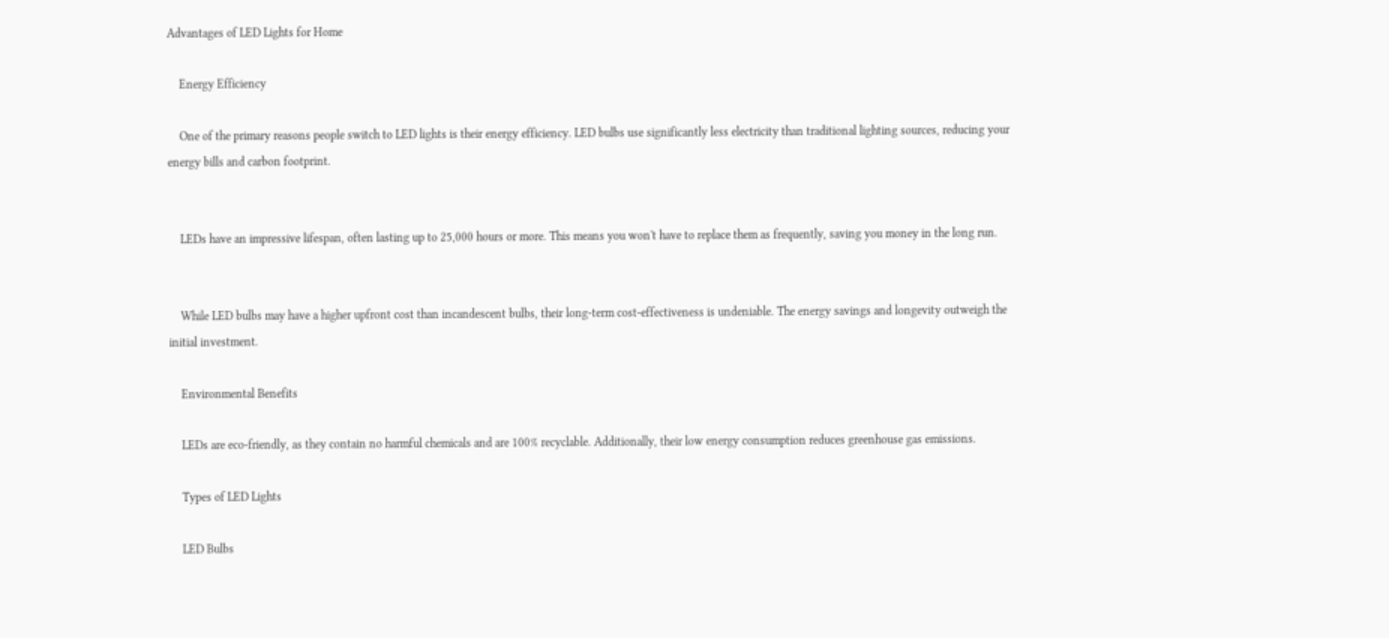Advantages of LED Lights for Home

    Energy Efficiency

    One of the primary reasons people switch to LED lights is their energy efficiency. LED bulbs use significantly less electricity than traditional lighting sources, reducing your energy bills and carbon footprint.


    LEDs have an impressive lifespan, often lasting up to 25,000 hours or more. This means you won't have to replace them as frequently, saving you money in the long run.


    While LED bulbs may have a higher upfront cost than incandescent bulbs, their long-term cost-effectiveness is undeniable. The energy savings and longevity outweigh the initial investment.

    Environmental Benefits

    LEDs are eco-friendly, as they contain no harmful chemicals and are 100% recyclable. Additionally, their low energy consumption reduces greenhouse gas emissions.

    Types of LED Lights

    LED Bulbs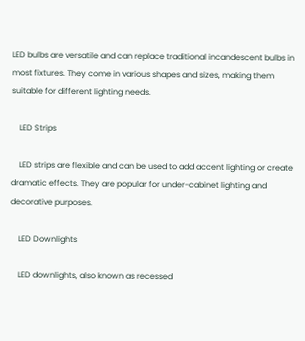LED bulbs are versatile and can replace traditional incandescent bulbs in most fixtures. They come in various shapes and sizes, making them suitable for different lighting needs.

    LED Strips

    LED strips are flexible and can be used to add accent lighting or create dramatic effects. They are popular for under-cabinet lighting and decorative purposes.

    LED Downlights

    LED downlights, also known as recessed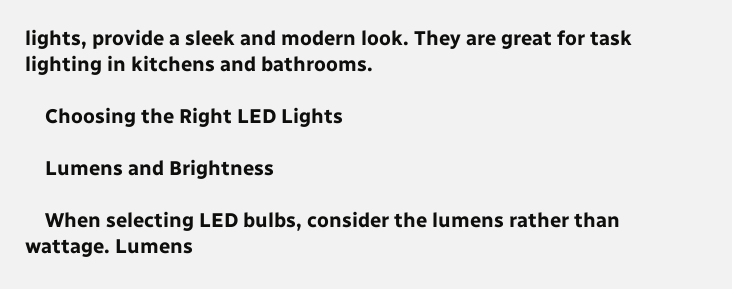lights, provide a sleek and modern look. They are great for task lighting in kitchens and bathrooms.

    Choosing the Right LED Lights

    Lumens and Brightness

    When selecting LED bulbs, consider the lumens rather than wattage. Lumens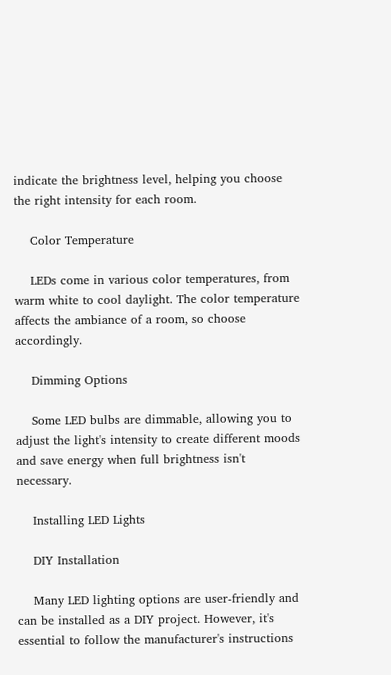indicate the brightness level, helping you choose the right intensity for each room.

    Color Temperature

    LEDs come in various color temperatures, from warm white to cool daylight. The color temperature affects the ambiance of a room, so choose accordingly.

    Dimming Options

    Some LED bulbs are dimmable, allowing you to adjust the light's intensity to create different moods and save energy when full brightness isn't necessary.

    Installing LED Lights

    DIY Installation

    Many LED lighting options are user-friendly and can be installed as a DIY project. However, it's essential to follow the manufacturer's instructions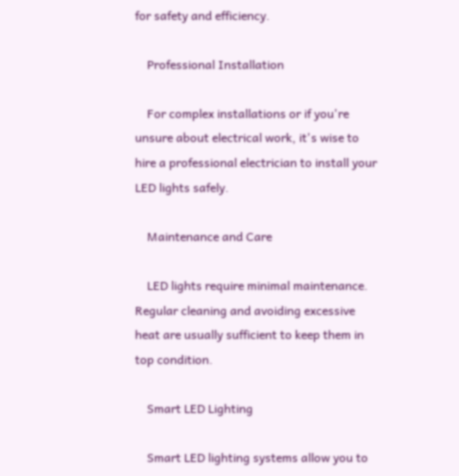for safety and efficiency.

    Professional Installation

    For complex installations or if you're unsure about electrical work, it's wise to hire a professional electrician to install your LED lights safely.

    Maintenance and Care

    LED lights require minimal maintenance. Regular cleaning and avoiding excessive heat are usually sufficient to keep them in top condition.

    Smart LED Lighting

    Smart LED lighting systems allow you to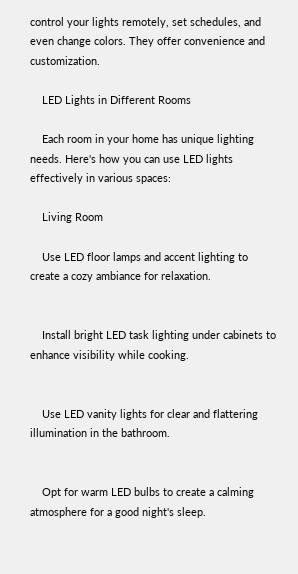control your lights remotely, set schedules, and even change colors. They offer convenience and customization.

    LED Lights in Different Rooms

    Each room in your home has unique lighting needs. Here's how you can use LED lights effectively in various spaces:

    Living Room

    Use LED floor lamps and accent lighting to create a cozy ambiance for relaxation.


    Install bright LED task lighting under cabinets to enhance visibility while cooking.


    Use LED vanity lights for clear and flattering illumination in the bathroom.


    Opt for warm LED bulbs to create a calming atmosphere for a good night's sleep.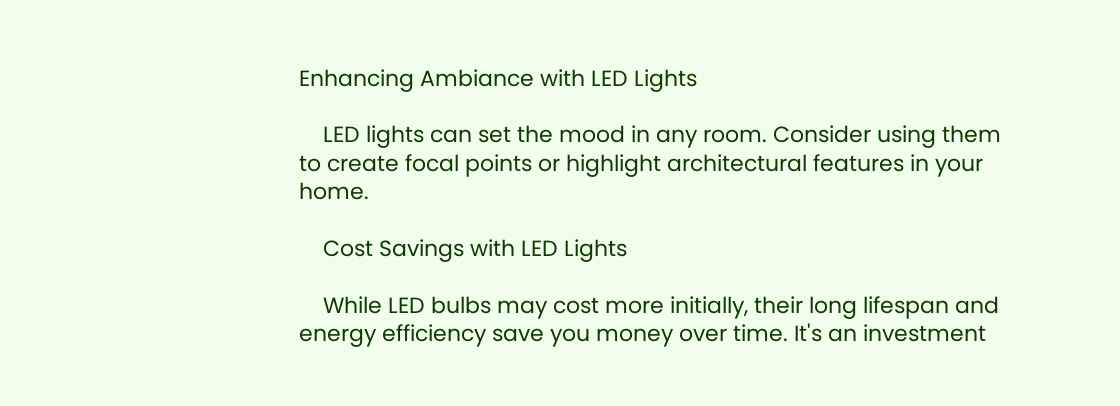Enhancing Ambiance with LED Lights

    LED lights can set the mood in any room. Consider using them to create focal points or highlight architectural features in your home.

    Cost Savings with LED Lights

    While LED bulbs may cost more initially, their long lifespan and energy efficiency save you money over time. It's an investment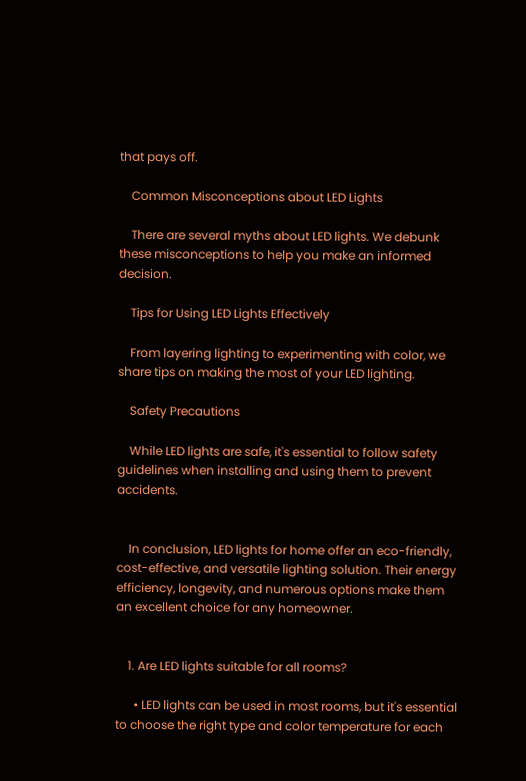that pays off.

    Common Misconceptions about LED Lights

    There are several myths about LED lights. We debunk these misconceptions to help you make an informed decision.

    Tips for Using LED Lights Effectively

    From layering lighting to experimenting with color, we share tips on making the most of your LED lighting.

    Safety Precautions

    While LED lights are safe, it's essential to follow safety guidelines when installing and using them to prevent accidents.


    In conclusion, LED lights for home offer an eco-friendly, cost-effective, and versatile lighting solution. Their energy efficiency, longevity, and numerous options make them an excellent choice for any homeowner.


    1. Are LED lights suitable for all rooms?

      • LED lights can be used in most rooms, but it's essential to choose the right type and color temperature for each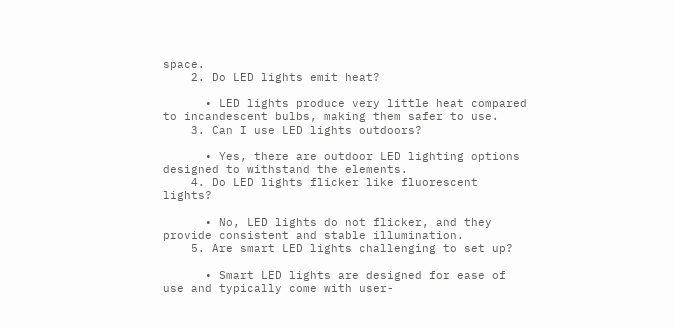space.
    2. Do LED lights emit heat?

      • LED lights produce very little heat compared to incandescent bulbs, making them safer to use.
    3. Can I use LED lights outdoors?

      • Yes, there are outdoor LED lighting options designed to withstand the elements.
    4. Do LED lights flicker like fluorescent lights?

      • No, LED lights do not flicker, and they provide consistent and stable illumination.
    5. Are smart LED lights challenging to set up?

      • Smart LED lights are designed for ease of use and typically come with user-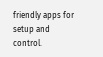friendly apps for setup and control.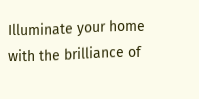Illuminate your home with the brilliance of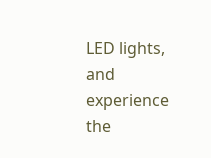LED lights, and experience the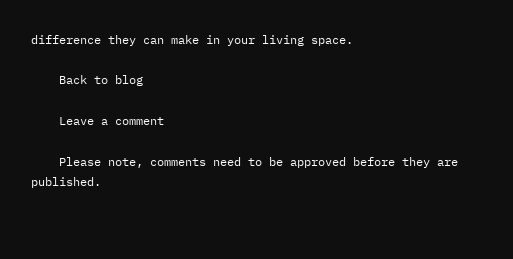difference they can make in your living space.

    Back to blog

    Leave a comment

    Please note, comments need to be approved before they are published.